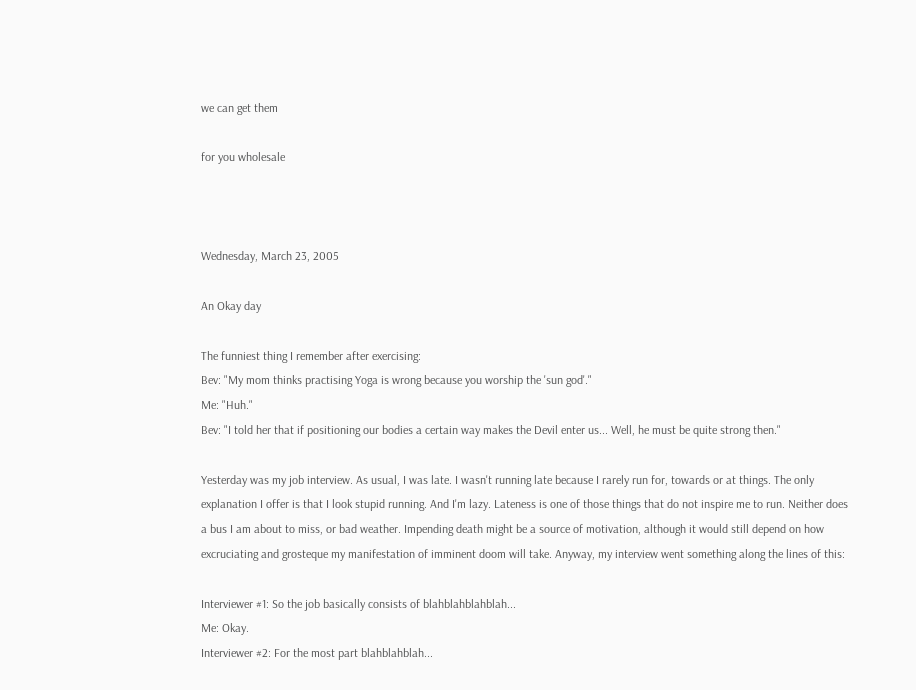we can get them

for you wholesale



Wednesday, March 23, 2005

An Okay day

The funniest thing I remember after exercising:
Bev: "My mom thinks practising Yoga is wrong because you worship the 'sun god'."
Me: "Huh."
Bev: "I told her that if positioning our bodies a certain way makes the Devil enter us... Well, he must be quite strong then."

Yesterday was my job interview. As usual, I was late. I wasn't running late because I rarely run for, towards or at things. The only explanation I offer is that I look stupid running. And I'm lazy. Lateness is one of those things that do not inspire me to run. Neither does a bus I am about to miss, or bad weather. Impending death might be a source of motivation, although it would still depend on how excruciating and grosteque my manifestation of imminent doom will take. Anyway, my interview went something along the lines of this:

Interviewer #1: So the job basically consists of blahblahblahblah...
Me: Okay.
Interviewer #2: For the most part blahblahblah...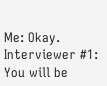Me: Okay.
Interviewer #1: You will be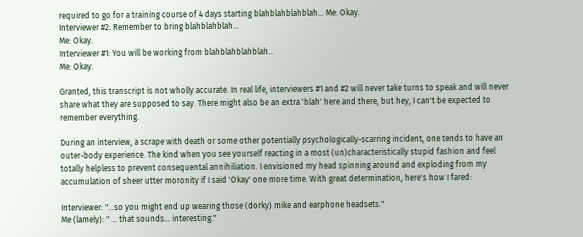required to go for a training course of 4 days starting blahblahblahblah... Me: Okay.
Interviewer #2: Remember to bring blahblahblah...
Me: Okay.
Interviewer #1: You will be working from blahblahblahblah...
Me: Okay.

Granted, this transcript is not wholly accurate. In real life, interviewers #1 and #2 will never take turns to speak and will never share what they are supposed to say. There might also be an extra 'blah' here and there, but hey, I can't be expected to remember everything.

During an interview, a scrape with death or some other potentially psychologically-scarring incident, one tends to have an outer-body experience. The kind when you see yourself reacting in a most (un)characteristically stupid fashion and feel totally helpless to prevent consequental annihiliation. I envisioned my head spinning around and exploding from my accumulation of sheer utter moronity if I said 'Okay' one more time. With great determination, here's how I fared:

Interviewer: "...so you might end up wearing those (dorky) mike and earphone headsets."
Me (lamely): " ... that sounds... interesting."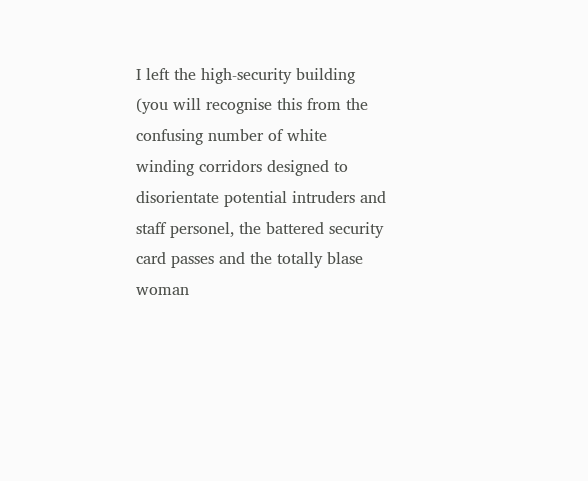I left the high-security building (you will recognise this from the confusing number of white winding corridors designed to disorientate potential intruders and staff personel, the battered security card passes and the totally blase woman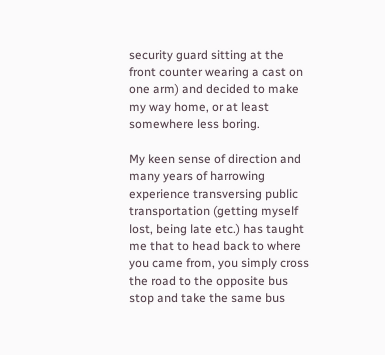security guard sitting at the front counter wearing a cast on one arm) and decided to make my way home, or at least somewhere less boring.

My keen sense of direction and many years of harrowing experience transversing public transportation (getting myself lost, being late etc.) has taught me that to head back to where you came from, you simply cross the road to the opposite bus stop and take the same bus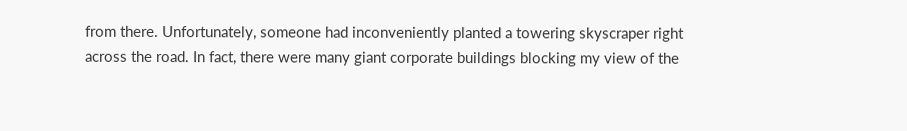from there. Unfortunately, someone had inconveniently planted a towering skyscraper right across the road. In fact, there were many giant corporate buildings blocking my view of the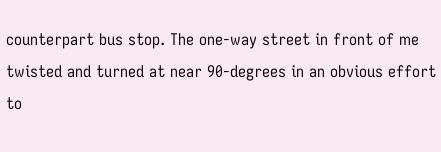counterpart bus stop. The one-way street in front of me twisted and turned at near 90-degrees in an obvious effort to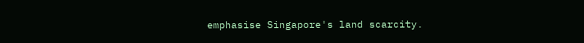emphasise Singapore's land scarcity.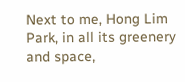Next to me, Hong Lim Park, in all its greenery and space,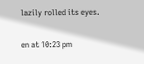lazily rolled its eyes.

en at 10:23 pm